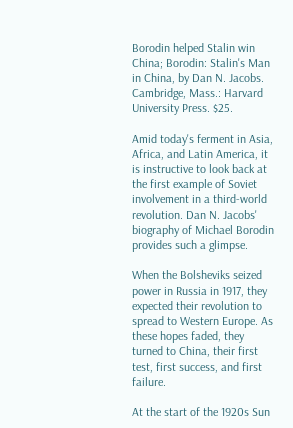Borodin helped Stalin win China; Borodin: Stalin's Man in China, by Dan N. Jacobs. Cambridge, Mass.: Harvard University Press. $25.

Amid today's ferment in Asia, Africa, and Latin America, it is instructive to look back at the first example of Soviet involvement in a third-world revolution. Dan N. Jacobs' biography of Michael Borodin provides such a glimpse.

When the Bolsheviks seized power in Russia in 1917, they expected their revolution to spread to Western Europe. As these hopes faded, they turned to China, their first test, first success, and first failure.

At the start of the 1920s Sun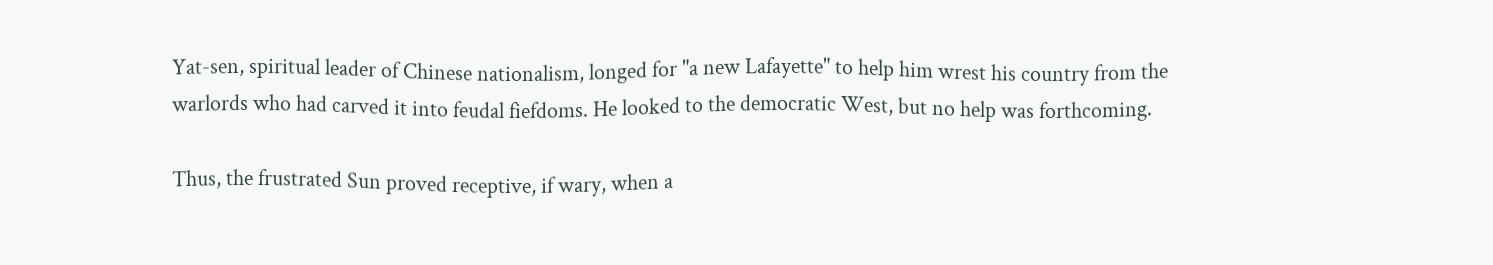Yat-sen, spiritual leader of Chinese nationalism, longed for "a new Lafayette" to help him wrest his country from the warlords who had carved it into feudal fiefdoms. He looked to the democratic West, but no help was forthcoming.

Thus, the frustrated Sun proved receptive, if wary, when a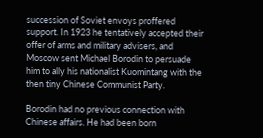succession of Soviet envoys proffered support. In 1923 he tentatively accepted their offer of arms and military advisers, and Moscow sent Michael Borodin to persuade him to ally his nationalist Kuomintang with the then tiny Chinese Communist Party.

Borodin had no previous connection with Chinese affairs. He had been born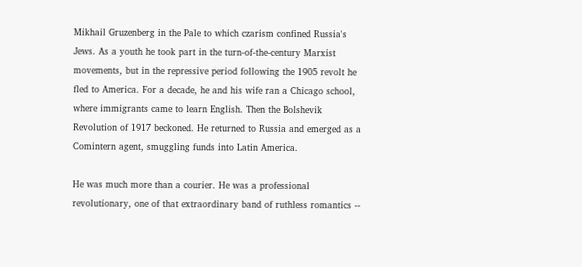Mikhail Gruzenberg in the Pale to which czarism confined Russia's Jews. As a youth he took part in the turn-of-the-century Marxist movements, but in the repressive period following the 1905 revolt he fled to America. For a decade, he and his wife ran a Chicago school, where immigrants came to learn English. Then the Bolshevik Revolution of 1917 beckoned. He returned to Russia and emerged as a Comintern agent, smuggling funds into Latin America.

He was much more than a courier. He was a professional revolutionary, one of that extraordinary band of ruthless romantics --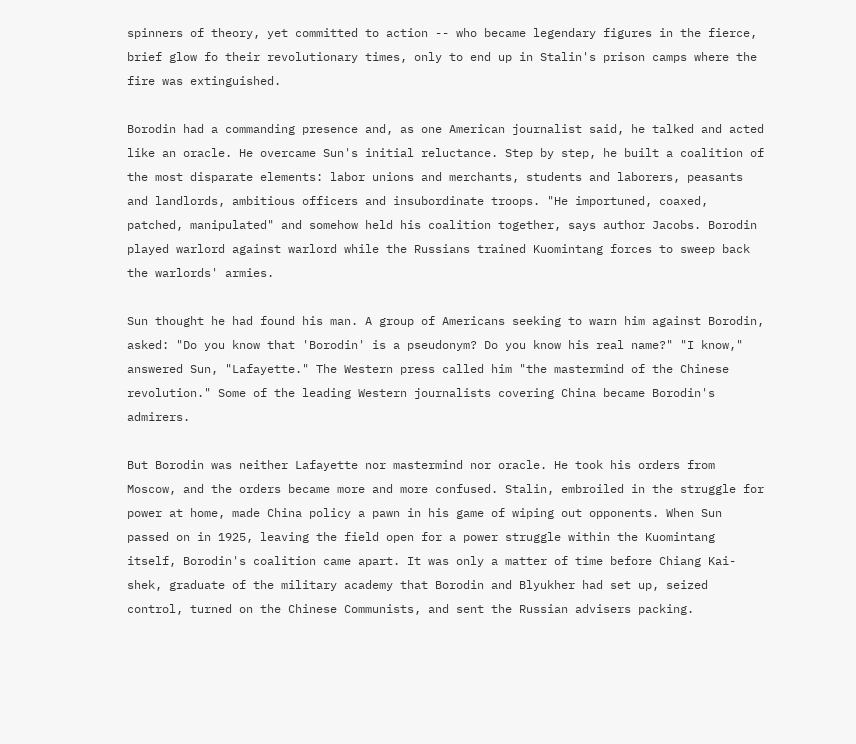spinners of theory, yet committed to action -- who became legendary figures in the fierce, brief glow fo their revolutionary times, only to end up in Stalin's prison camps where the fire was extinguished.

Borodin had a commanding presence and, as one American journalist said, he talked and acted like an oracle. He overcame Sun's initial reluctance. Step by step, he built a coalition of the most disparate elements: labor unions and merchants, students and laborers, peasants and landlords, ambitious officers and insubordinate troops. "He importuned, coaxed, patched, manipulated" and somehow held his coalition together, says author Jacobs. Borodin played warlord against warlord while the Russians trained Kuomintang forces to sweep back the warlords' armies.

Sun thought he had found his man. A group of Americans seeking to warn him against Borodin, asked: "Do you know that 'Borodin' is a pseudonym? Do you know his real name?" "I know," answered Sun, "Lafayette." The Western press called him "the mastermind of the Chinese revolution." Some of the leading Western journalists covering China became Borodin's admirers.

But Borodin was neither Lafayette nor mastermind nor oracle. He took his orders from Moscow, and the orders became more and more confused. Stalin, embroiled in the struggle for power at home, made China policy a pawn in his game of wiping out opponents. When Sun passed on in 1925, leaving the field open for a power struggle within the Kuomintang itself, Borodin's coalition came apart. It was only a matter of time before Chiang Kai-shek, graduate of the military academy that Borodin and Blyukher had set up, seized control, turned on the Chinese Communists, and sent the Russian advisers packing.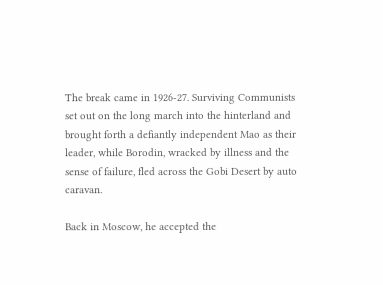The break came in 1926-27. Surviving Communists set out on the long march into the hinterland and brought forth a defiantly independent Mao as their leader, while Borodin, wracked by illness and the sense of failure, fled across the Gobi Desert by auto caravan.

Back in Moscow, he accepted the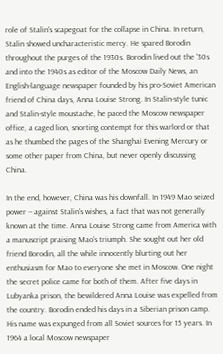role of Stalin's scapegoat for the collapse in China. In return, Stalin showed uncharacteristic mercy. He spared Borodin throughout the purges of the 1930s. Borodin lived out the '30s and into the 1940s as editor of the Moscow Daily News, an English-language newspaper founded by his pro-Soviet American friend of China days, Anna Louise Strong. In Stalin-style tunic and Stalin-style moustache, he paced the Moscow newspaper office, a caged lion, snorting contempt for this warlord or that as he thumbed the pages of the Shanghai Evening Mercury or some other paper from China, but never openly discussing China.

In the end, however, China was his downfall. In 1949 Mao seized power -- against Stalin's wishes, a fact that was not generally known at the time. Anna Louise Strong came from America with a manuscript praising Mao's triumph. She sought out her old friend Borodin, all the while innocently blurting out her enthusiasm for Mao to everyone she met in Moscow. One night the secret police came for both of them. After five days in Lubyanka prison, the bewildered Anna Louise was expelled from the country. Borodin ended his days in a Siberian prison camp. His name was expunged from all Soviet sources for 15 years. In 1964 a local Moscow newspaper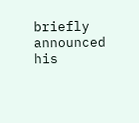briefly announced his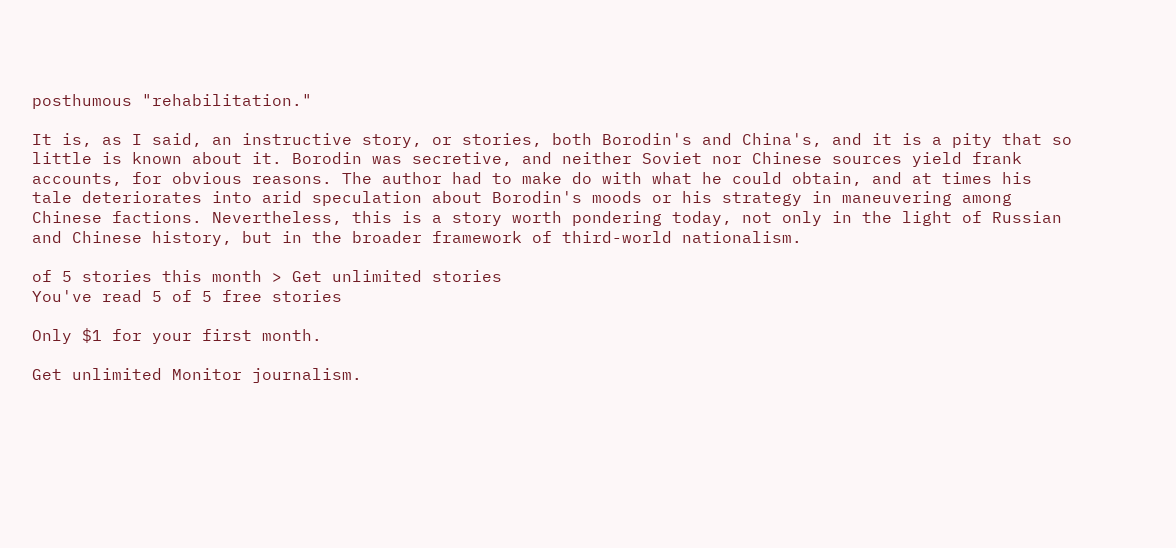posthumous "rehabilitation."

It is, as I said, an instructive story, or stories, both Borodin's and China's, and it is a pity that so little is known about it. Borodin was secretive, and neither Soviet nor Chinese sources yield frank accounts, for obvious reasons. The author had to make do with what he could obtain, and at times his tale deteriorates into arid speculation about Borodin's moods or his strategy in maneuvering among Chinese factions. Nevertheless, this is a story worth pondering today, not only in the light of Russian and Chinese history, but in the broader framework of third-world nationalism.

of 5 stories this month > Get unlimited stories
You've read 5 of 5 free stories

Only $1 for your first month.

Get unlimited Monitor journalism.